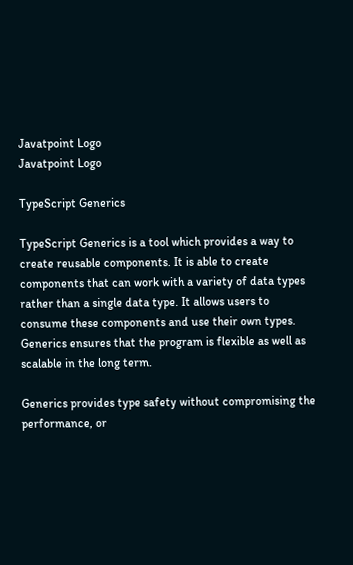Javatpoint Logo
Javatpoint Logo

TypeScript Generics

TypeScript Generics is a tool which provides a way to create reusable components. It is able to create components that can work with a variety of data types rather than a single data type. It allows users to consume these components and use their own types. Generics ensures that the program is flexible as well as scalable in the long term.

Generics provides type safety without compromising the performance, or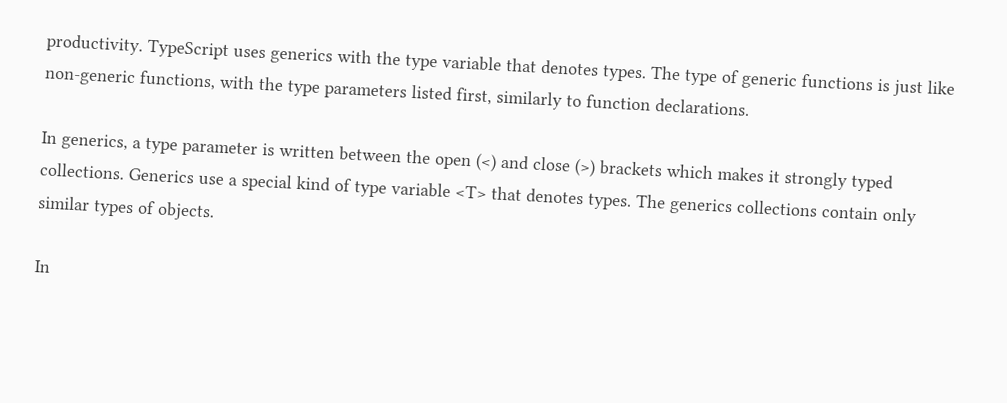productivity. TypeScript uses generics with the type variable that denotes types. The type of generic functions is just like non-generic functions, with the type parameters listed first, similarly to function declarations.

In generics, a type parameter is written between the open (<) and close (>) brackets which makes it strongly typed collections. Generics use a special kind of type variable <T> that denotes types. The generics collections contain only similar types of objects.

In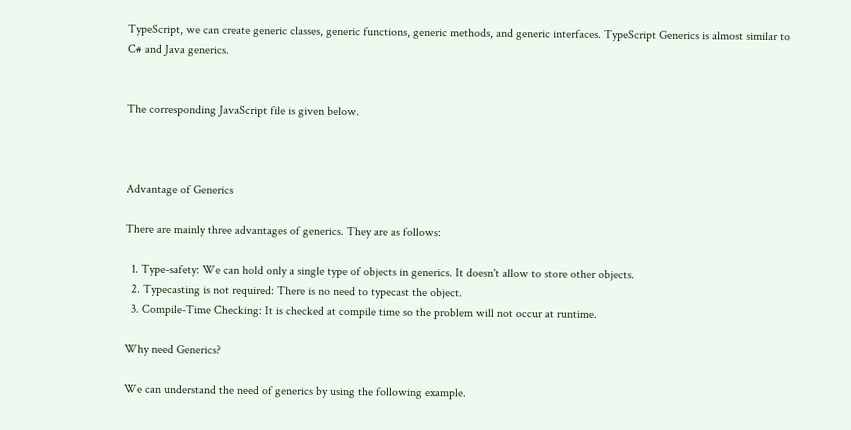TypeScript, we can create generic classes, generic functions, generic methods, and generic interfaces. TypeScript Generics is almost similar to C# and Java generics.


The corresponding JavaScript file is given below.



Advantage of Generics

There are mainly three advantages of generics. They are as follows:

  1. Type-safety: We can hold only a single type of objects in generics. It doesn't allow to store other objects.
  2. Typecasting is not required: There is no need to typecast the object.
  3. Compile-Time Checking: It is checked at compile time so the problem will not occur at runtime.

Why need Generics?

We can understand the need of generics by using the following example.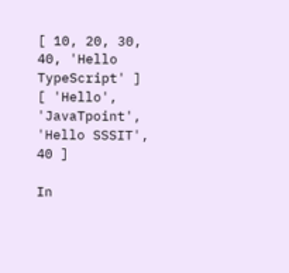[ 10, 20, 30, 40, 'Hello TypeScript' ]
[ 'Hello', 'JavaTpoint', 'Hello SSSIT', 40 ]

In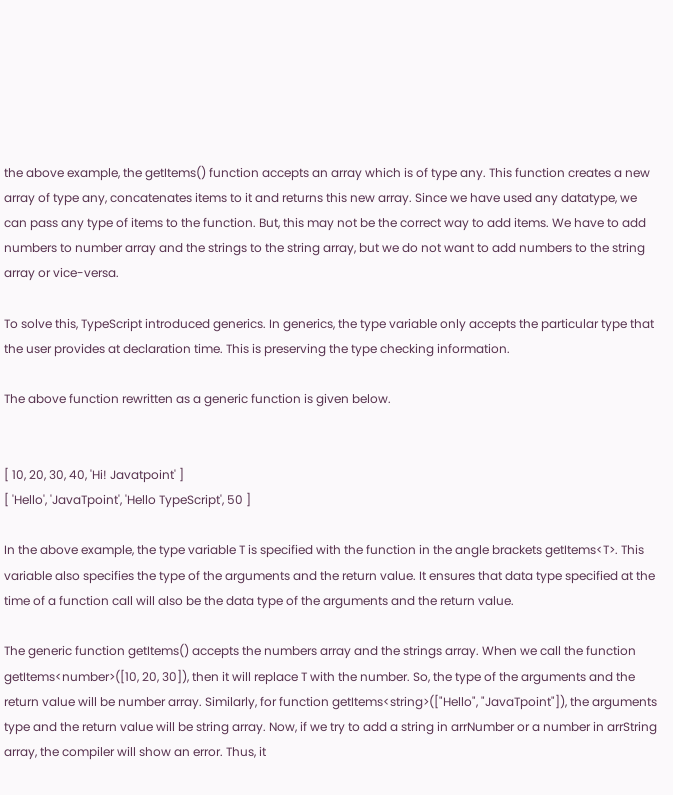the above example, the getItems() function accepts an array which is of type any. This function creates a new array of type any, concatenates items to it and returns this new array. Since we have used any datatype, we can pass any type of items to the function. But, this may not be the correct way to add items. We have to add numbers to number array and the strings to the string array, but we do not want to add numbers to the string array or vice-versa.

To solve this, TypeScript introduced generics. In generics, the type variable only accepts the particular type that the user provides at declaration time. This is preserving the type checking information.

The above function rewritten as a generic function is given below.


[ 10, 20, 30, 40, 'Hi! Javatpoint' ]
[ 'Hello', 'JavaTpoint', 'Hello TypeScript', 50 ]

In the above example, the type variable T is specified with the function in the angle brackets getItems<T>. This variable also specifies the type of the arguments and the return value. It ensures that data type specified at the time of a function call will also be the data type of the arguments and the return value.

The generic function getItems() accepts the numbers array and the strings array. When we call the function getItems<number>([10, 20, 30]), then it will replace T with the number. So, the type of the arguments and the return value will be number array. Similarly, for function getItems<string>(["Hello", "JavaTpoint"]), the arguments type and the return value will be string array. Now, if we try to add a string in arrNumber or a number in arrString array, the compiler will show an error. Thus, it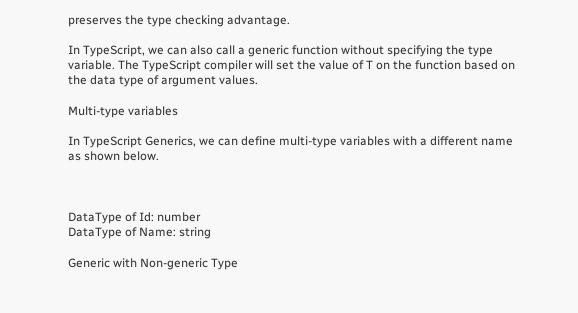preserves the type checking advantage.

In TypeScript, we can also call a generic function without specifying the type variable. The TypeScript compiler will set the value of T on the function based on the data type of argument values.

Multi-type variables

In TypeScript Generics, we can define multi-type variables with a different name as shown below.



DataType of Id: number
DataType of Name: string

Generic with Non-generic Type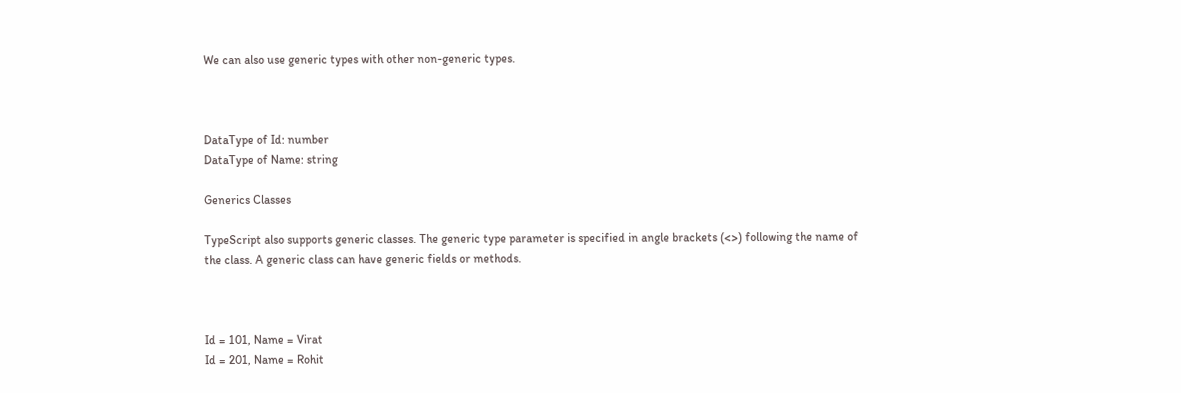We can also use generic types with other non-generic types.



DataType of Id: number
DataType of Name: string

Generics Classes

TypeScript also supports generic classes. The generic type parameter is specified in angle brackets (<>) following the name of the class. A generic class can have generic fields or methods.



Id = 101, Name = Virat
Id = 201, Name = Rohit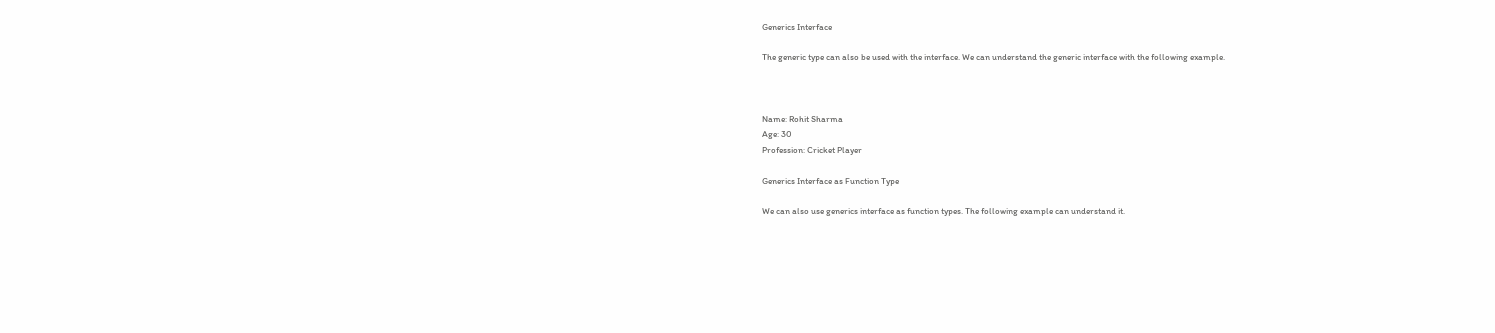Generics Interface

The generic type can also be used with the interface. We can understand the generic interface with the following example.



Name: Rohit Sharma
Age: 30
Profession: Cricket Player

Generics Interface as Function Type

We can also use generics interface as function types. The following example can understand it.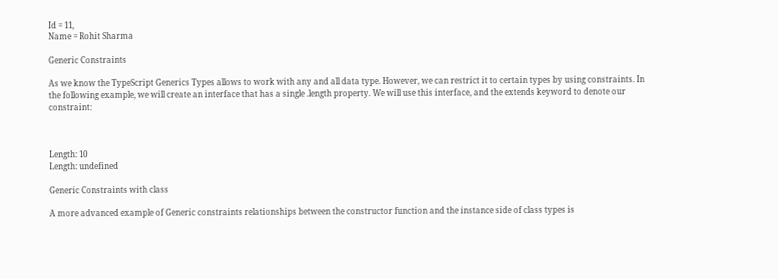Id = 11,
Name = Rohit Sharma

Generic Constraints

As we know the TypeScript Generics Types allows to work with any and all data type. However, we can restrict it to certain types by using constraints. In the following example, we will create an interface that has a single .length property. We will use this interface, and the extends keyword to denote our constraint:



Length: 10
Length: undefined

Generic Constraints with class

A more advanced example of Generic constraints relationships between the constructor function and the instance side of class types is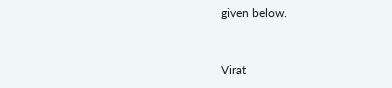given below.



Virat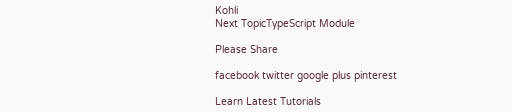Kohli
Next TopicTypeScript Module

Please Share

facebook twitter google plus pinterest

Learn Latest Tutorials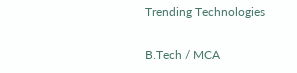Trending Technologies

B.Tech / MCA